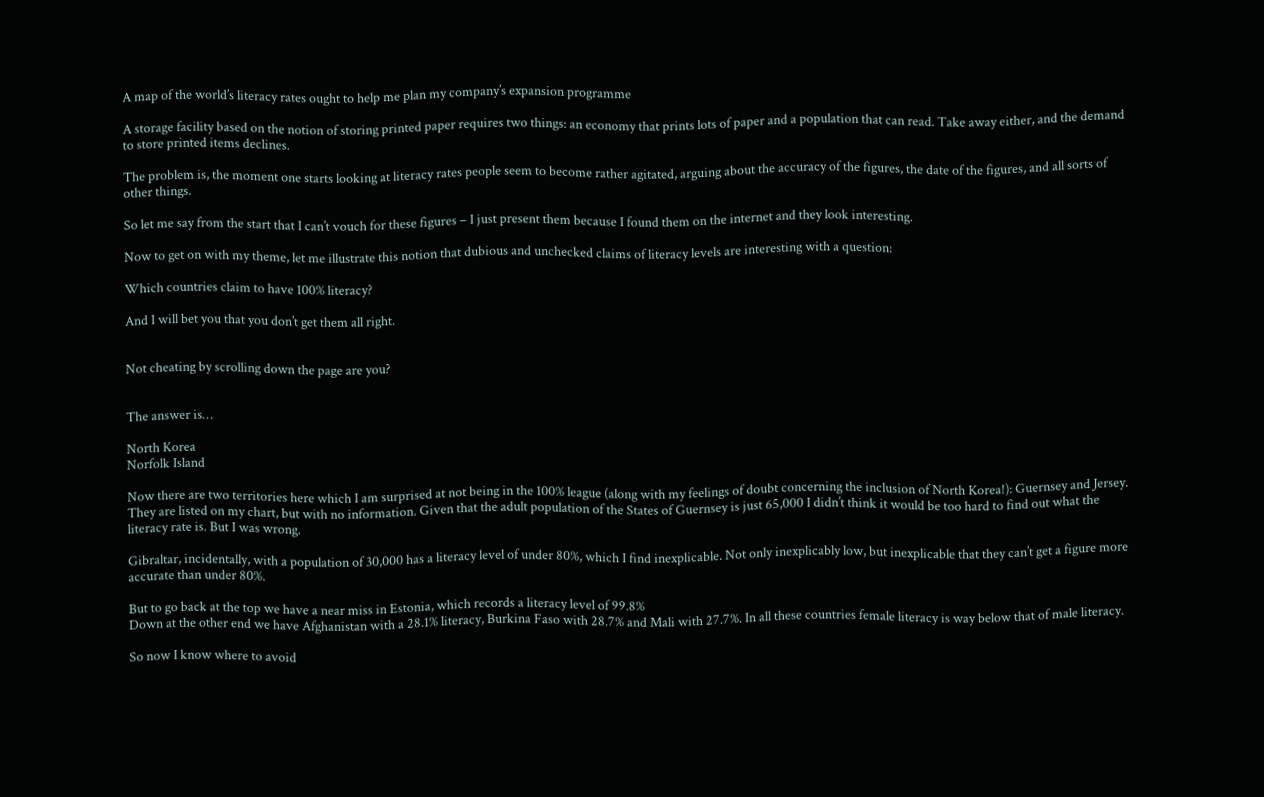A map of the world’s literacy rates ought to help me plan my company’s expansion programme

A storage facility based on the notion of storing printed paper requires two things: an economy that prints lots of paper and a population that can read. Take away either, and the demand to store printed items declines.

The problem is, the moment one starts looking at literacy rates people seem to become rather agitated, arguing about the accuracy of the figures, the date of the figures, and all sorts of other things.

So let me say from the start that I can’t vouch for these figures – I just present them because I found them on the internet and they look interesting.

Now to get on with my theme, let me illustrate this notion that dubious and unchecked claims of literacy levels are interesting with a question:

Which countries claim to have 100% literacy?

And I will bet you that you don’t get them all right.


Not cheating by scrolling down the page are you?


The answer is…

North Korea
Norfolk Island

Now there are two territories here which I am surprised at not being in the 100% league (along with my feelings of doubt concerning the inclusion of North Korea!): Guernsey and Jersey. They are listed on my chart, but with no information. Given that the adult population of the States of Guernsey is just 65,000 I didn’t think it would be too hard to find out what the literacy rate is. But I was wrong.

Gibraltar, incidentally, with a population of 30,000 has a literacy level of under 80%, which I find inexplicable. Not only inexplicably low, but inexplicable that they can’t get a figure more accurate than under 80%.

But to go back at the top we have a near miss in Estonia, which records a literacy level of 99.8%
Down at the other end we have Afghanistan with a 28.1% literacy, Burkina Faso with 28.7% and Mali with 27.7%. In all these countries female literacy is way below that of male literacy.

So now I know where to avoid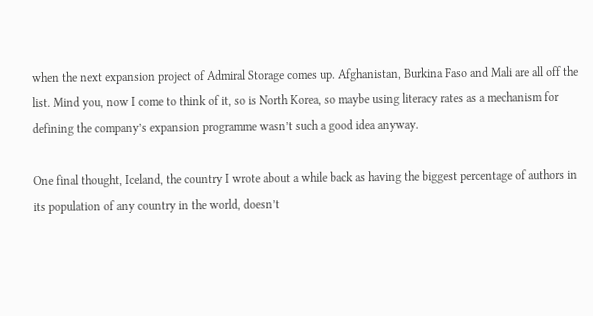when the next expansion project of Admiral Storage comes up. Afghanistan, Burkina Faso and Mali are all off the list. Mind you, now I come to think of it, so is North Korea, so maybe using literacy rates as a mechanism for defining the company’s expansion programme wasn’t such a good idea anyway.

One final thought, Iceland, the country I wrote about a while back as having the biggest percentage of authors in its population of any country in the world, doesn’t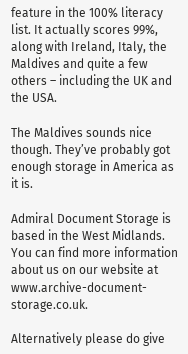feature in the 100% literacy list. It actually scores 99%, along with Ireland, Italy, the Maldives and quite a few others – including the UK and the USA.

The Maldives sounds nice though. They’ve probably got enough storage in America as it is.

Admiral Document Storage is based in the West Midlands. You can find more information about us on our website at www.archive-document-storage.co.uk.

Alternatively please do give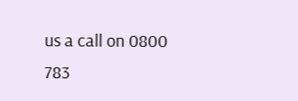us a call on 0800 783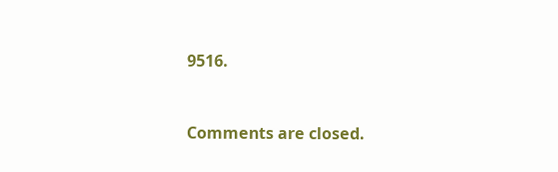9516.


Comments are closed.